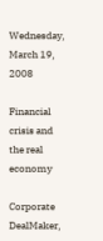Wednesday, March 19, 2008

Financial crisis and the real economy

Corporate DealMaker,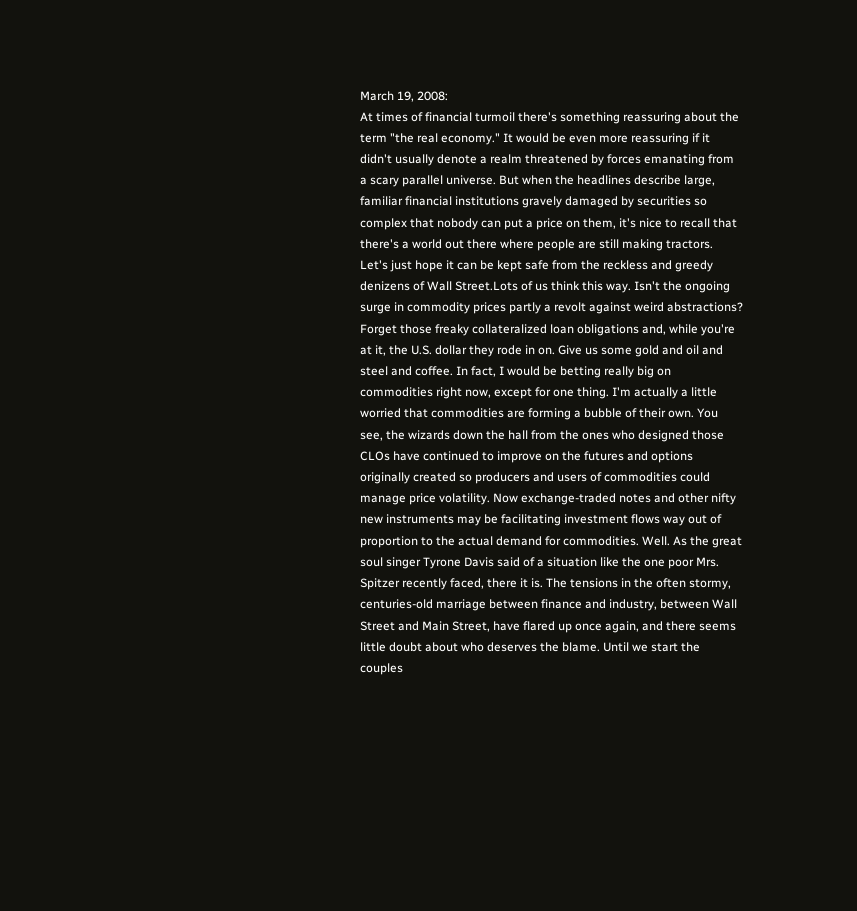March 19, 2008:
At times of financial turmoil there's something reassuring about the term "the real economy." It would be even more reassuring if it didn't usually denote a realm threatened by forces emanating from a scary parallel universe. But when the headlines describe large, familiar financial institutions gravely damaged by securities so complex that nobody can put a price on them, it's nice to recall that there's a world out there where people are still making tractors. Let's just hope it can be kept safe from the reckless and greedy denizens of Wall Street.Lots of us think this way. Isn't the ongoing surge in commodity prices partly a revolt against weird abstractions? Forget those freaky collateralized loan obligations and, while you're at it, the U.S. dollar they rode in on. Give us some gold and oil and steel and coffee. In fact, I would be betting really big on commodities right now, except for one thing. I'm actually a little worried that commodities are forming a bubble of their own. You see, the wizards down the hall from the ones who designed those CLOs have continued to improve on the futures and options originally created so producers and users of commodities could manage price volatility. Now exchange-traded notes and other nifty new instruments may be facilitating investment flows way out of proportion to the actual demand for commodities. Well. As the great soul singer Tyrone Davis said of a situation like the one poor Mrs. Spitzer recently faced, there it is. The tensions in the often stormy, centuries-old marriage between finance and industry, between Wall Street and Main Street, have flared up once again, and there seems little doubt about who deserves the blame. Until we start the couples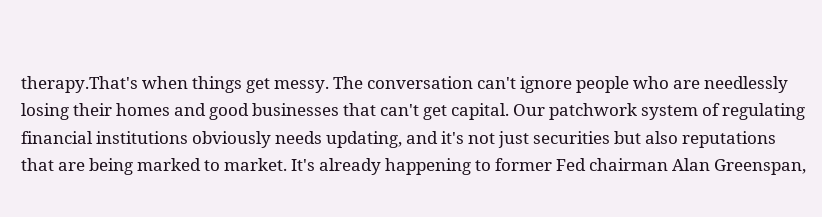therapy.That's when things get messy. The conversation can't ignore people who are needlessly losing their homes and good businesses that can't get capital. Our patchwork system of regulating financial institutions obviously needs updating, and it's not just securities but also reputations that are being marked to market. It's already happening to former Fed chairman Alan Greenspan,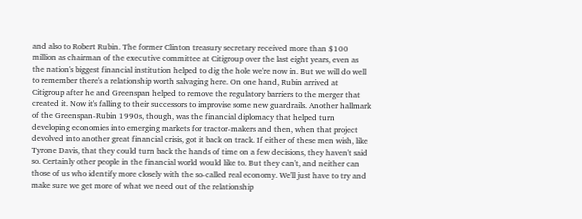and also to Robert Rubin. The former Clinton treasury secretary received more than $100 million as chairman of the executive committee at Citigroup over the last eight years, even as the nation's biggest financial institution helped to dig the hole we're now in. But we will do well to remember there's a relationship worth salvaging here. On one hand, Rubin arrived at Citigroup after he and Greenspan helped to remove the regulatory barriers to the merger that created it. Now it's falling to their successors to improvise some new guardrails. Another hallmark of the Greenspan-Rubin 1990s, though, was the financial diplomacy that helped turn developing economies into emerging markets for tractor-makers and then, when that project devolved into another great financial crisis, got it back on track. If either of these men wish, like Tyrone Davis, that they could turn back the hands of time on a few decisions, they haven't said so. Certainly other people in the financial world would like to. But they can't, and neither can those of us who identify more closely with the so-called real economy. We'll just have to try and make sure we get more of what we need out of the relationship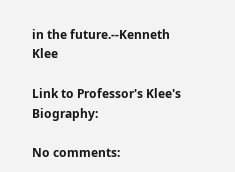in the future.--Kenneth Klee

Link to Professor's Klee's Biography:

No comments: